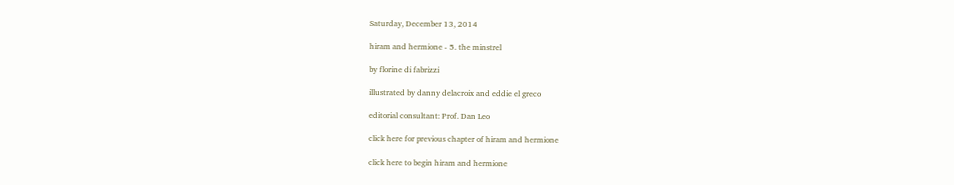Saturday, December 13, 2014

hiram and hermione - 5. the minstrel

by florine di fabrizzi

illustrated by danny delacroix and eddie el greco

editorial consultant: Prof. Dan Leo

click here for previous chapter of hiram and hermione

click here to begin hiram and hermione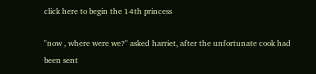click here to begin the 14th princess

"now , where were we?" asked harriet, after the unfortunate cook had been sent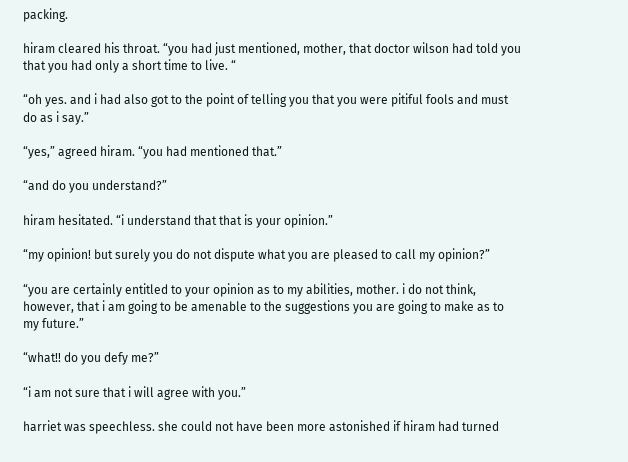packing.

hiram cleared his throat. “you had just mentioned, mother, that doctor wilson had told you that you had only a short time to live. “

“oh yes. and i had also got to the point of telling you that you were pitiful fools and must do as i say.”

“yes,” agreed hiram. “you had mentioned that.”

“and do you understand?”

hiram hesitated. “i understand that that is your opinion.”

“my opinion! but surely you do not dispute what you are pleased to call my opinion?”

“you are certainly entitled to your opinion as to my abilities, mother. i do not think, however, that i am going to be amenable to the suggestions you are going to make as to my future.”

“what!! do you defy me?”

“i am not sure that i will agree with you.”

harriet was speechless. she could not have been more astonished if hiram had turned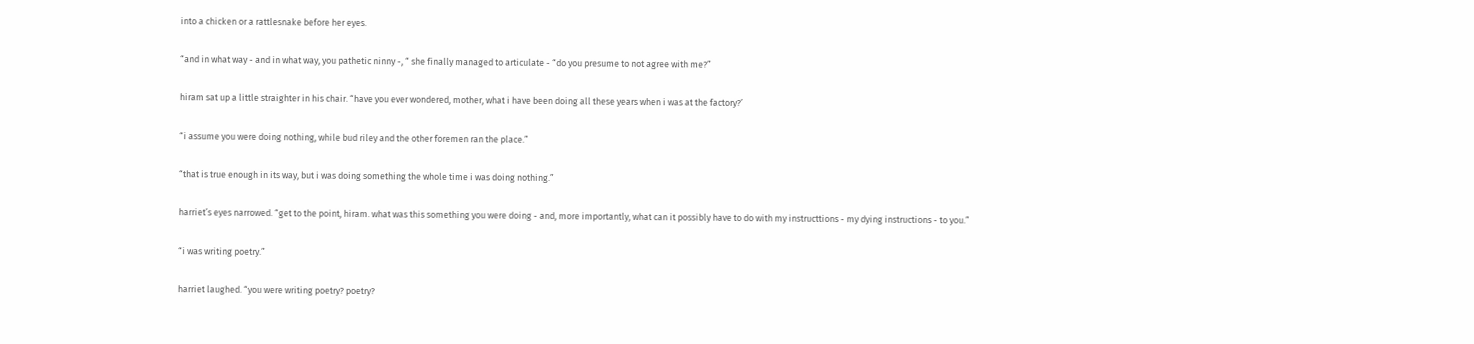into a chicken or a rattlesnake before her eyes.

“and in what way - and in what way, you pathetic ninny -, “ she finally managed to articulate - “do you presume to not agree with me?”

hiram sat up a little straighter in his chair. “have you ever wondered, mother, what i have been doing all these years when i was at the factory?’

“i assume you were doing nothing, while bud riley and the other foremen ran the place.”

“that is true enough in its way, but i was doing something the whole time i was doing nothing.”

harriet’s eyes narrowed. “get to the point, hiram. what was this something you were doing - and, more importantly, what can it possibly have to do with my instructtions - my dying instructions - to you.”

“i was writing poetry.”

harriet laughed. “you were writing poetry? poetry?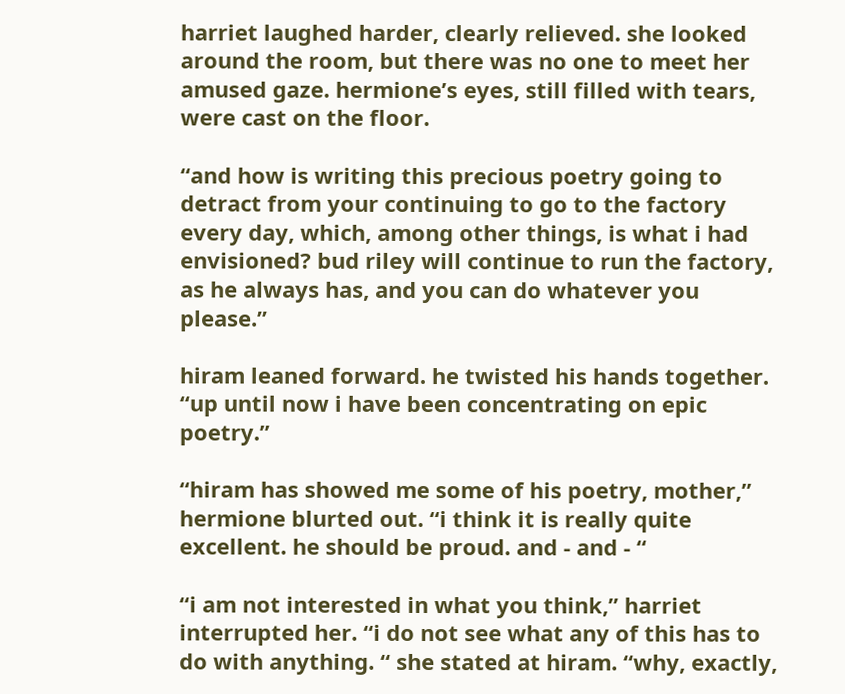harriet laughed harder, clearly relieved. she looked around the room, but there was no one to meet her amused gaze. hermione’s eyes, still filled with tears, were cast on the floor.

“and how is writing this precious poetry going to detract from your continuing to go to the factory every day, which, among other things, is what i had envisioned? bud riley will continue to run the factory, as he always has, and you can do whatever you please.”

hiram leaned forward. he twisted his hands together. “up until now i have been concentrating on epic poetry.”

“hiram has showed me some of his poetry, mother,” hermione blurted out. “i think it is really quite excellent. he should be proud. and - and - “

“i am not interested in what you think,” harriet interrupted her. “i do not see what any of this has to do with anything. “ she stated at hiram. “why, exactly,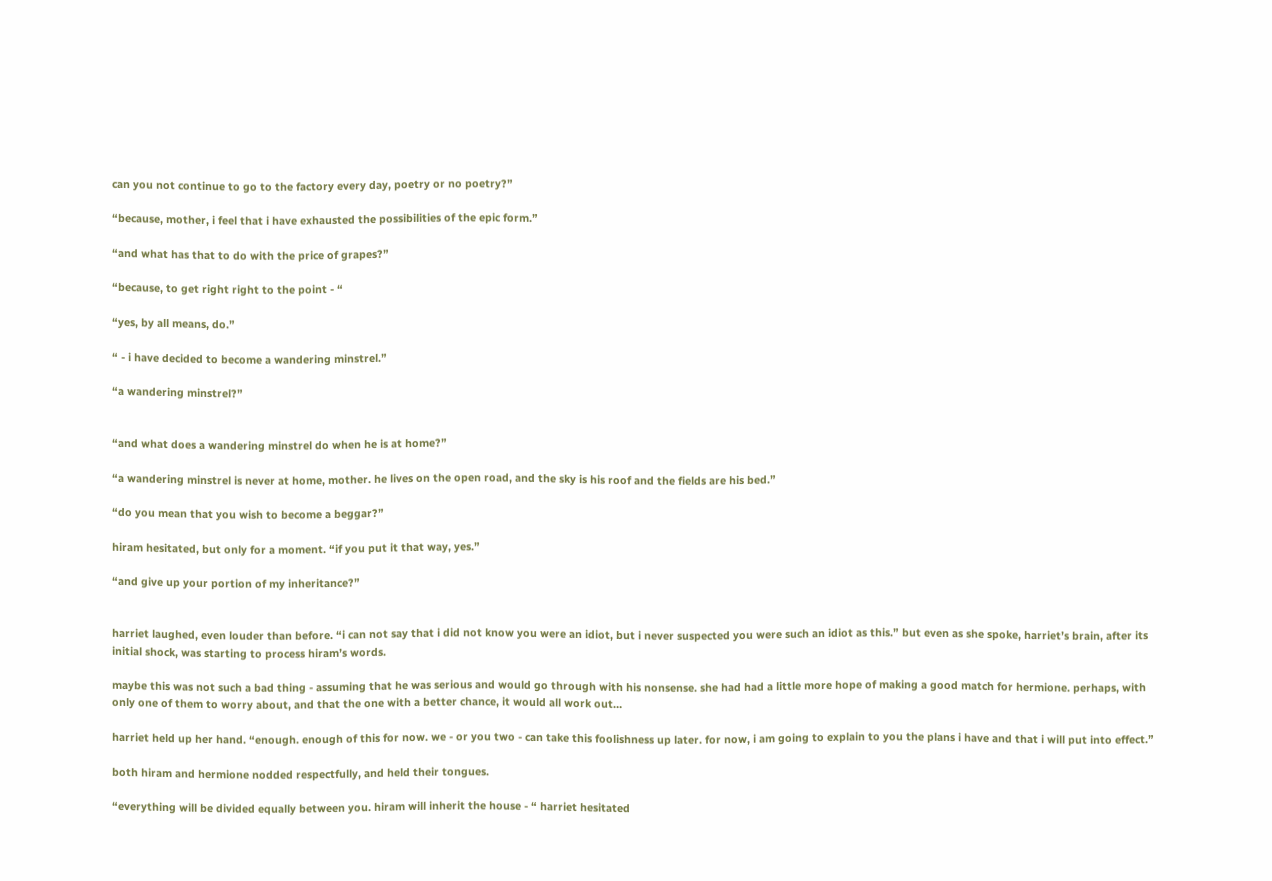can you not continue to go to the factory every day, poetry or no poetry?”

“because, mother, i feel that i have exhausted the possibilities of the epic form.”

“and what has that to do with the price of grapes?”

“because, to get right right to the point - “

“yes, by all means, do.”

“ - i have decided to become a wandering minstrel.”

“a wandering minstrel?”


“and what does a wandering minstrel do when he is at home?”

“a wandering minstrel is never at home, mother. he lives on the open road, and the sky is his roof and the fields are his bed.”

“do you mean that you wish to become a beggar?”

hiram hesitated, but only for a moment. “if you put it that way, yes.”

“and give up your portion of my inheritance?”


harriet laughed, even louder than before. “i can not say that i did not know you were an idiot, but i never suspected you were such an idiot as this.” but even as she spoke, harriet’s brain, after its initial shock, was starting to process hiram’s words.

maybe this was not such a bad thing - assuming that he was serious and would go through with his nonsense. she had had a little more hope of making a good match for hermione. perhaps, with only one of them to worry about, and that the one with a better chance, it would all work out…

harriet held up her hand. “enough. enough of this for now. we - or you two - can take this foolishness up later. for now, i am going to explain to you the plans i have and that i will put into effect.”

both hiram and hermione nodded respectfully, and held their tongues.

“everything will be divided equally between you. hiram will inherit the house - “ harriet hesitated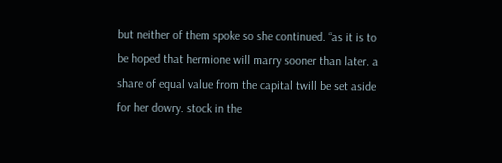but neither of them spoke so she continued. “as it is to be hoped that hermione will marry sooner than later. a share of equal value from the capital twill be set aside for her dowry. stock in the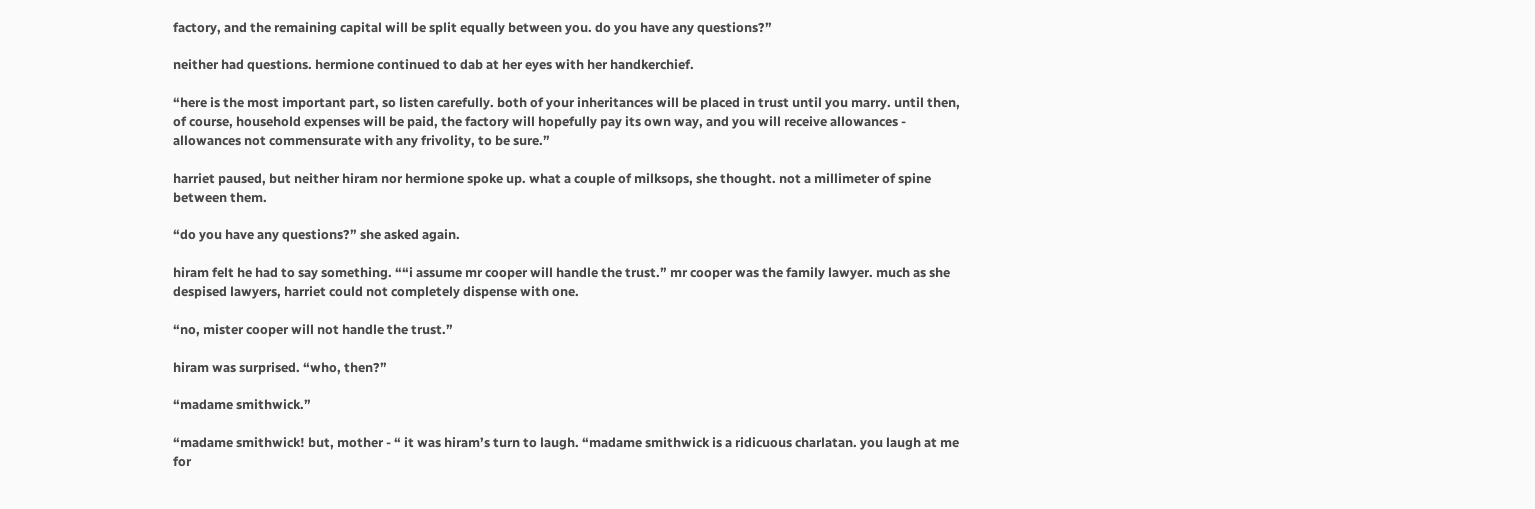factory, and the remaining capital will be split equally between you. do you have any questions?”

neither had questions. hermione continued to dab at her eyes with her handkerchief.

“here is the most important part, so listen carefully. both of your inheritances will be placed in trust until you marry. until then, of course, household expenses will be paid, the factory will hopefully pay its own way, and you will receive allowances - allowances not commensurate with any frivolity, to be sure.”

harriet paused, but neither hiram nor hermione spoke up. what a couple of milksops, she thought. not a millimeter of spine between them.

“do you have any questions?” she asked again.

hiram felt he had to say something. ““i assume mr cooper will handle the trust.” mr cooper was the family lawyer. much as she despised lawyers, harriet could not completely dispense with one.

“no, mister cooper will not handle the trust.”

hiram was surprised. “who, then?”

“madame smithwick.”

“madame smithwick! but, mother - “ it was hiram’s turn to laugh. “madame smithwick is a ridicuous charlatan. you laugh at me for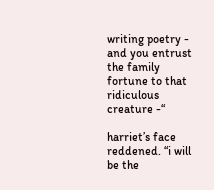writing poetry - and you entrust the family fortune to that ridiculous creature -“

harriet’s face reddened. “i will be the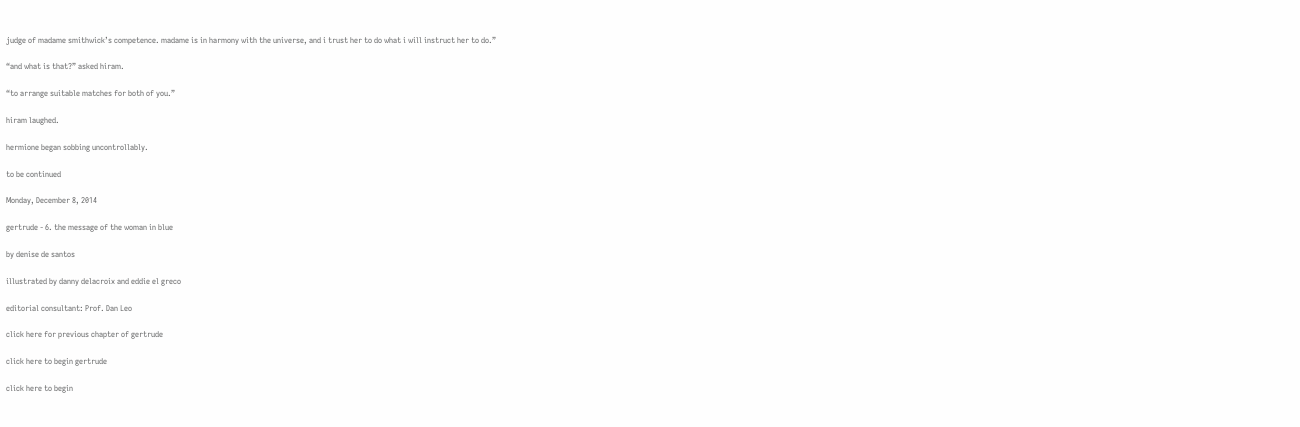judge of madame smithwick’s competence. madame is in harmony with the universe, and i trust her to do what i will instruct her to do.”

“and what is that?” asked hiram.

“to arrange suitable matches for both of you.”

hiram laughed.

hermione began sobbing uncontrollably.

to be continued

Monday, December 8, 2014

gertrude - 6. the message of the woman in blue

by denise de santos

illustrated by danny delacroix and eddie el greco

editorial consultant: Prof. Dan Leo

click here for previous chapter of gertrude

click here to begin gertrude

click here to begin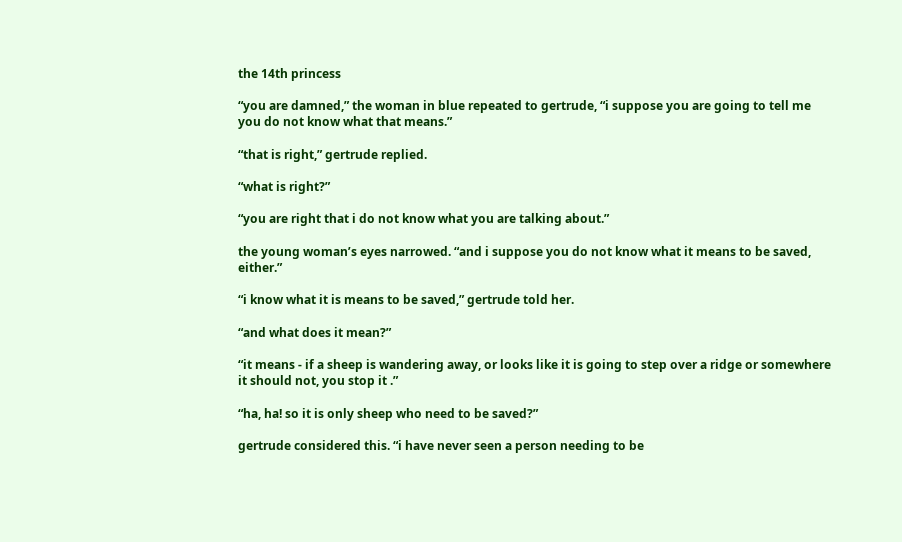the 14th princess

“you are damned,” the woman in blue repeated to gertrude, “i suppose you are going to tell me you do not know what that means.”

“that is right,” gertrude replied.

“what is right?”

“you are right that i do not know what you are talking about.”

the young woman’s eyes narrowed. “and i suppose you do not know what it means to be saved, either.”

“i know what it is means to be saved,” gertrude told her.

“and what does it mean?”

“it means - if a sheep is wandering away, or looks like it is going to step over a ridge or somewhere it should not, you stop it .”

“ha, ha! so it is only sheep who need to be saved?”

gertrude considered this. “i have never seen a person needing to be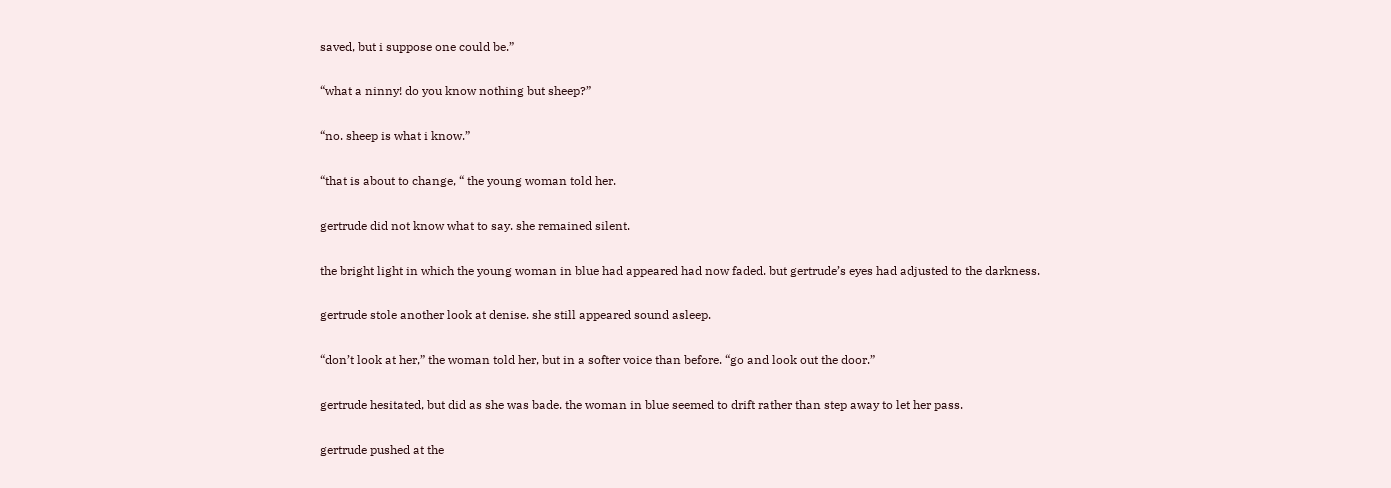saved, but i suppose one could be.”

“what a ninny! do you know nothing but sheep?”

“no. sheep is what i know.”

“that is about to change, “ the young woman told her.

gertrude did not know what to say. she remained silent.

the bright light in which the young woman in blue had appeared had now faded. but gertrude’s eyes had adjusted to the darkness.

gertrude stole another look at denise. she still appeared sound asleep.

“don’t look at her,” the woman told her, but in a softer voice than before. “go and look out the door.”

gertrude hesitated, but did as she was bade. the woman in blue seemed to drift rather than step away to let her pass.

gertrude pushed at the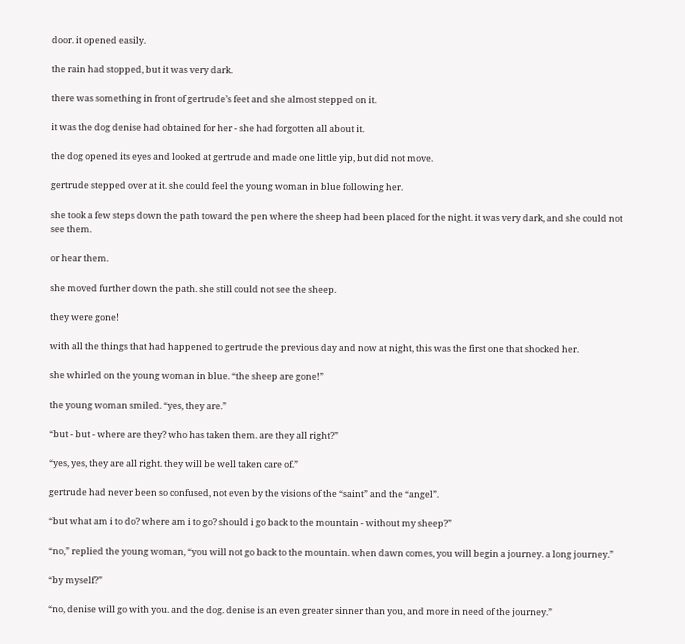door. it opened easily.

the rain had stopped, but it was very dark.

there was something in front of gertrude’s feet and she almost stepped on it.

it was the dog denise had obtained for her - she had forgotten all about it.

the dog opened its eyes and looked at gertrude and made one little yip, but did not move.

gertrude stepped over at it. she could feel the young woman in blue following her.

she took a few steps down the path toward the pen where the sheep had been placed for the night. it was very dark, and she could not see them.

or hear them.

she moved further down the path. she still could not see the sheep.

they were gone!

with all the things that had happened to gertrude the previous day and now at night, this was the first one that shocked her.

she whirled on the young woman in blue. “the sheep are gone!”

the young woman smiled. “yes, they are.”

“but - but - where are they? who has taken them. are they all right?”

“yes, yes, they are all right. they will be well taken care of.”

gertrude had never been so confused, not even by the visions of the “saint” and the “angel”.

“but what am i to do? where am i to go? should i go back to the mountain - without my sheep?”

“no,” replied the young woman, “you will not go back to the mountain. when dawn comes, you will begin a journey. a long journey.”

“by myself?”

“no, denise will go with you. and the dog. denise is an even greater sinner than you, and more in need of the journey.”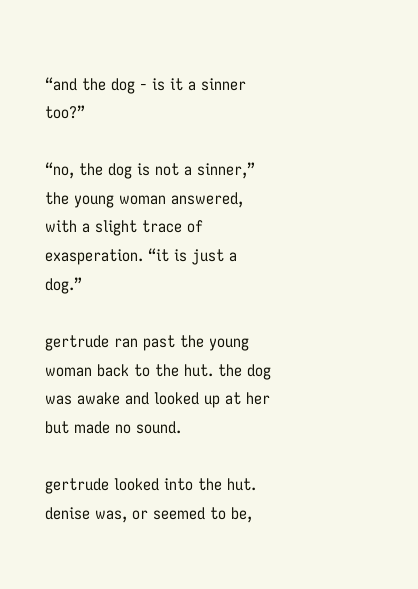“and the dog - is it a sinner too?”

“no, the dog is not a sinner,” the young woman answered, with a slight trace of exasperation. “it is just a dog.”

gertrude ran past the young woman back to the hut. the dog was awake and looked up at her but made no sound.

gertrude looked into the hut. denise was, or seemed to be,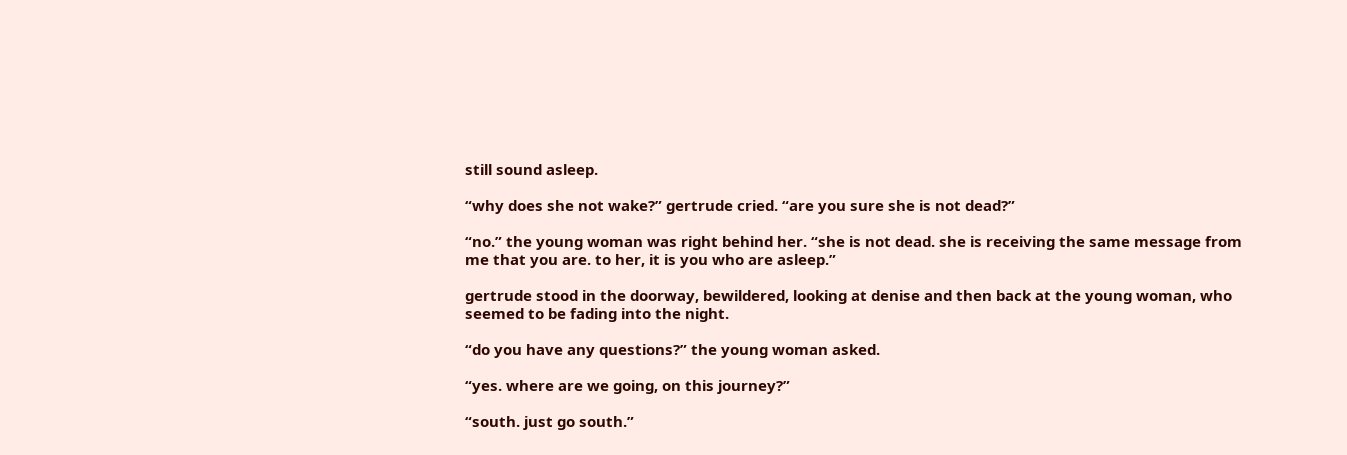still sound asleep.

“why does she not wake?” gertrude cried. “are you sure she is not dead?”

“no.” the young woman was right behind her. “she is not dead. she is receiving the same message from me that you are. to her, it is you who are asleep.”

gertrude stood in the doorway, bewildered, looking at denise and then back at the young woman, who seemed to be fading into the night.

“do you have any questions?” the young woman asked.

“yes. where are we going, on this journey?”

“south. just go south.”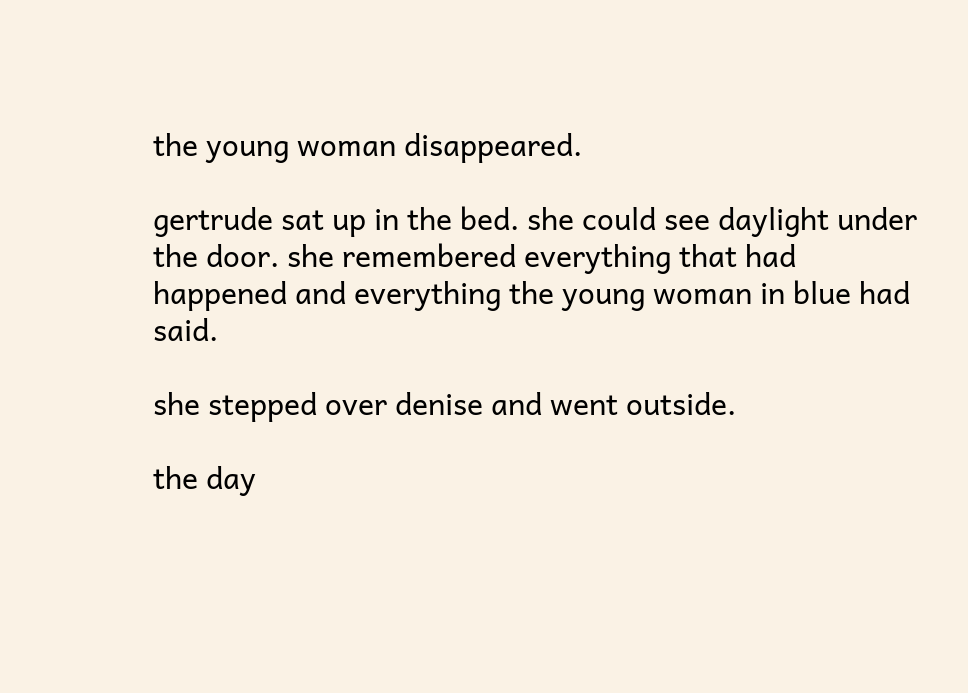the young woman disappeared.

gertrude sat up in the bed. she could see daylight under the door. she remembered everything that had happened and everything the young woman in blue had said.

she stepped over denise and went outside.

the day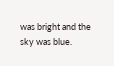was bright and the sky was blue.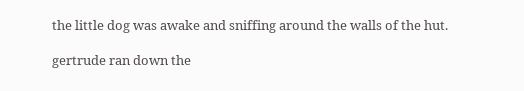the little dog was awake and sniffing around the walls of the hut.

gertrude ran down the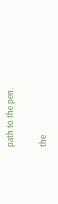path to the pen.

the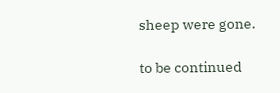sheep were gone.

to be continued